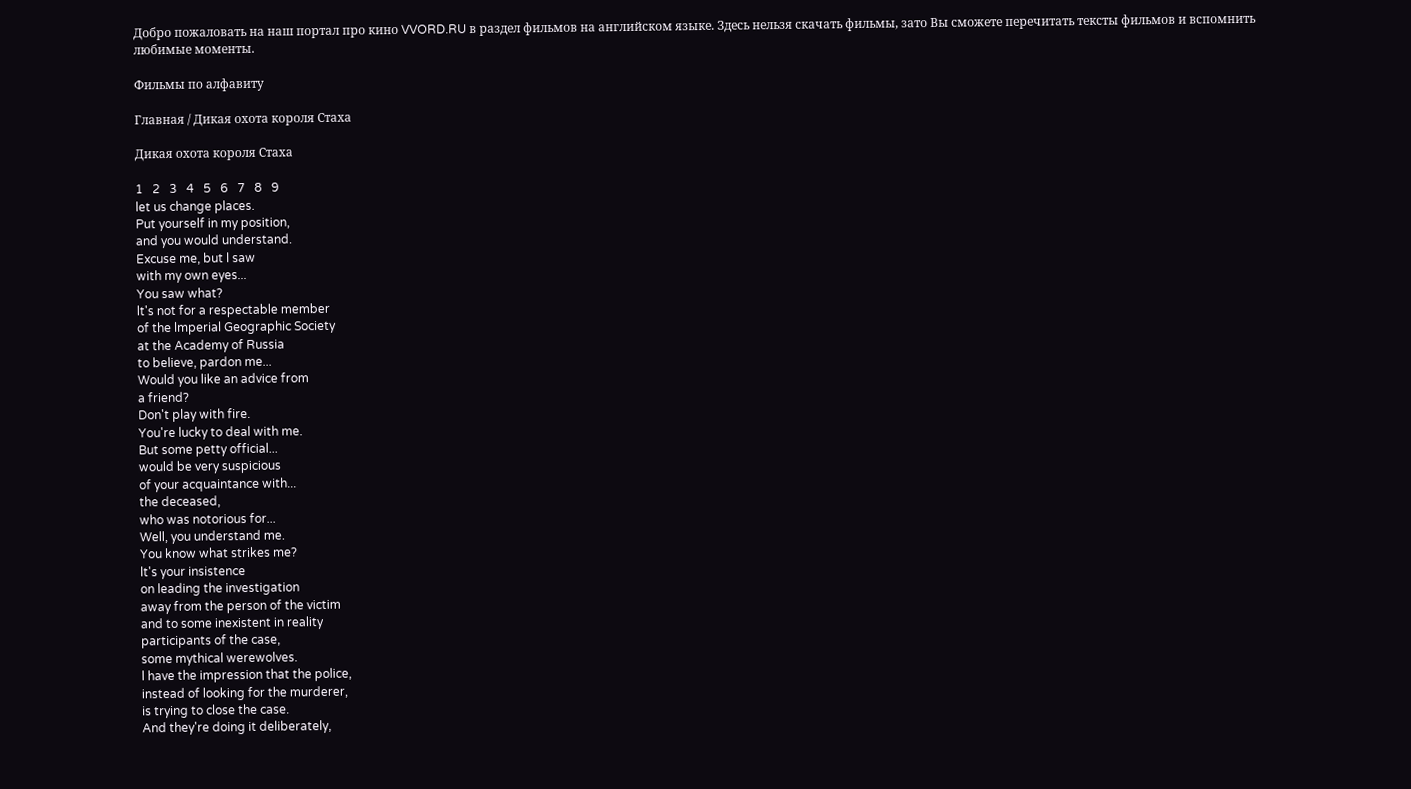Добро пожаловать на наш портал про кино VVORD.RU в раздел фильмов на английском языке. Здесь нельзя скачать фильмы, зато Вы сможете перечитать тексты фильмов и вспомнить любимые моменты.

Фильмы по алфавиту

Главная / Дикая охота короля Стаха

Дикая охота короля Стаха

1   2   3   4   5   6   7   8   9
let us change places.
Put yourself in my position,
and you would understand.
Excuse me, but l saw
with my own eyes...
You saw what?
lt's not for a respectable member
of the lmperial Geographic Society
at the Academy of Russia
to believe, pardon me...
Would you like an advice from
a friend?
Don't play with fire.
You're lucky to deal with me.
But some petty official...
would be very suspicious
of your acquaintance with...
the deceased,
who was notorious for...
Well, you understand me.
You know what strikes me?
lt's your insistence
on leading the investigation
away from the person of the victim
and to some inexistent in reality
participants of the case,
some mythical werewolves.
l have the impression that the police,
instead of looking for the murderer,
is trying to close the case.
And they're doing it deliberately,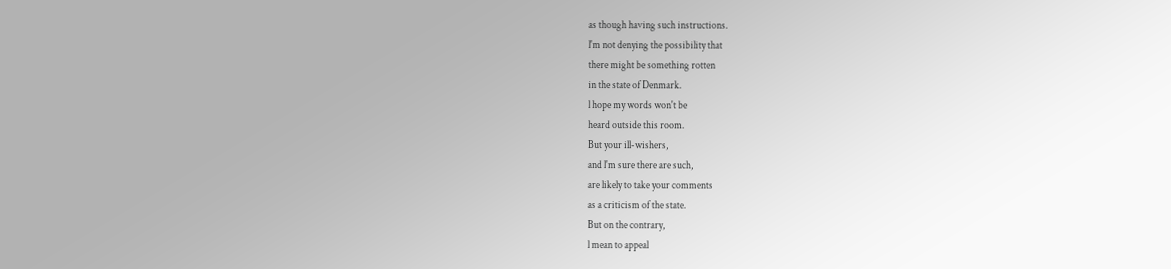as though having such instructions.
l'm not denying the possibility that
there might be something rotten
in the state of Denmark.
l hope my words won't be
heard outside this room.
But your ill-wishers,
and l'm sure there are such,
are likely to take your comments
as a criticism of the state.
But on the contrary,
l mean to appeal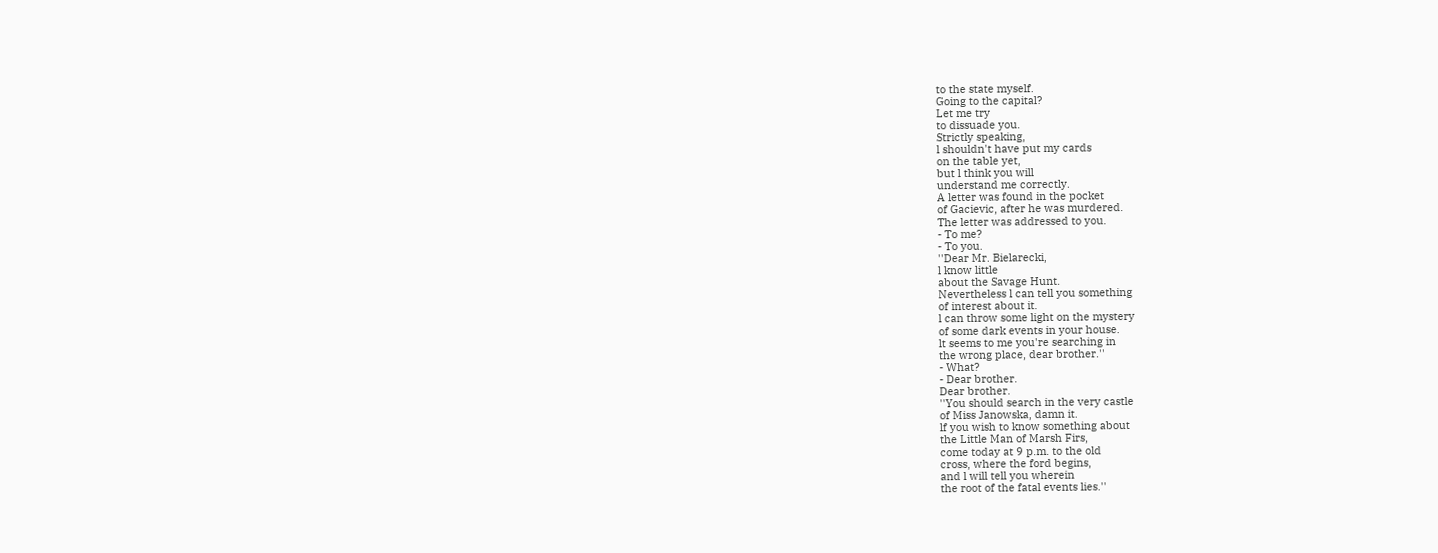to the state myself.
Going to the capital?
Let me try
to dissuade you.
Strictly speaking,
l shouldn't have put my cards
on the table yet,
but l think you will
understand me correctly.
A letter was found in the pocket
of Gacievic, after he was murdered.
The letter was addressed to you.
- To me?
- To you.
''Dear Mr. Bielarecki,
l know little
about the Savage Hunt.
Nevertheless l can tell you something
of interest about it.
l can throw some light on the mystery
of some dark events in your house.
lt seems to me you're searching in
the wrong place, dear brother.''
- What?
- Dear brother.
Dear brother.
''You should search in the very castle
of Miss Janowska, damn it.
lf you wish to know something about
the Little Man of Marsh Firs,
come today at 9 p.m. to the old
cross, where the ford begins,
and l will tell you wherein
the root of the fatal events lies.''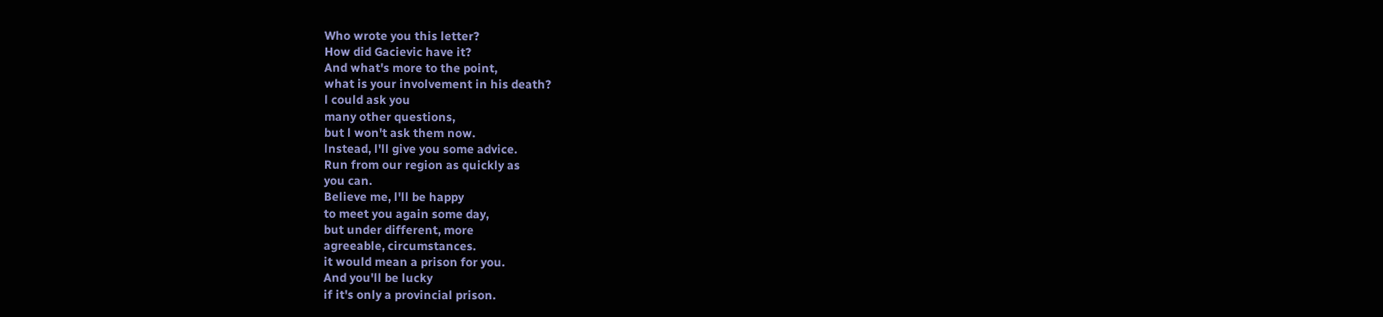Who wrote you this letter?
How did Gacievic have it?
And what's more to the point,
what is your involvement in his death?
l could ask you
many other questions,
but l won't ask them now.
lnstead, l'll give you some advice.
Run from our region as quickly as
you can.
Believe me, l'll be happy
to meet you again some day,
but under different, more
agreeable, circumstances.
it would mean a prison for you.
And you'll be lucky
if it's only a provincial prison.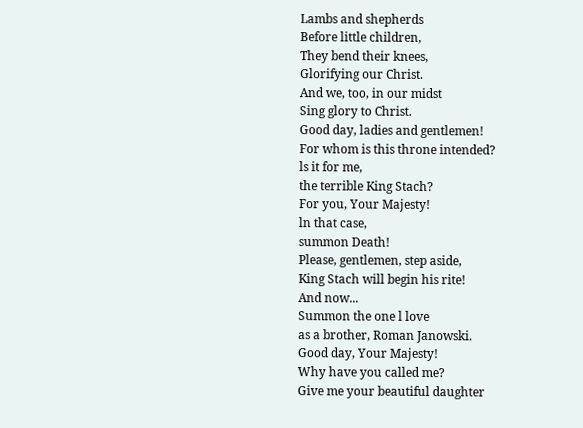Lambs and shepherds
Before little children,
They bend their knees,
Glorifying our Christ.
And we, too, in our midst
Sing glory to Christ.
Good day, ladies and gentlemen!
For whom is this throne intended?
ls it for me,
the terrible King Stach?
For you, Your Majesty!
ln that case,
summon Death!
Please, gentlemen, step aside,
King Stach will begin his rite!
And now...
Summon the one l love
as a brother, Roman Janowski.
Good day, Your Majesty!
Why have you called me?
Give me your beautiful daughter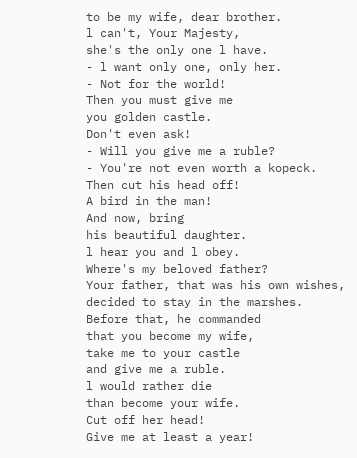to be my wife, dear brother.
l can't, Your Majesty,
she's the only one l have.
- l want only one, only her.
- Not for the world!
Then you must give me
you golden castle.
Don't even ask!
- Will you give me a ruble?
- You're not even worth a kopeck.
Then cut his head off!
A bird in the man!
And now, bring
his beautiful daughter.
l hear you and l obey.
Where's my beloved father?
Your father, that was his own wishes,
decided to stay in the marshes.
Before that, he commanded
that you become my wife,
take me to your castle
and give me a ruble.
l would rather die
than become your wife.
Cut off her head!
Give me at least a year!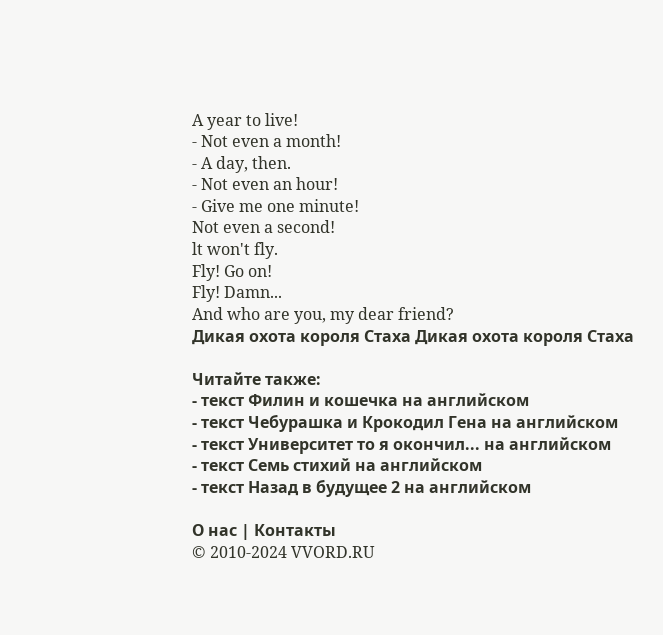A year to live!
- Not even a month!
- A day, then.
- Not even an hour!
- Give me one minute!
Not even a second!
lt won't fly.
Fly! Go on!
Fly! Damn...
And who are you, my dear friend?
Дикая охота короля Стаха Дикая охота короля Стаха

Читайте также:
- текст Филин и кошечка на английском
- текст Чебурашка и Крокодил Гена на английском
- текст Университет то я окончил... на английском
- текст Семь стихий на английском
- текст Назад в будущее 2 на английском

О нас | Контакты
© 2010-2024 VVORD.RU